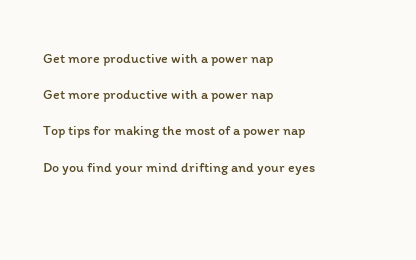Get more productive with a power nap

Get more productive with a power nap

Top tips for making the most of a power nap

Do you find your mind drifting and your eyes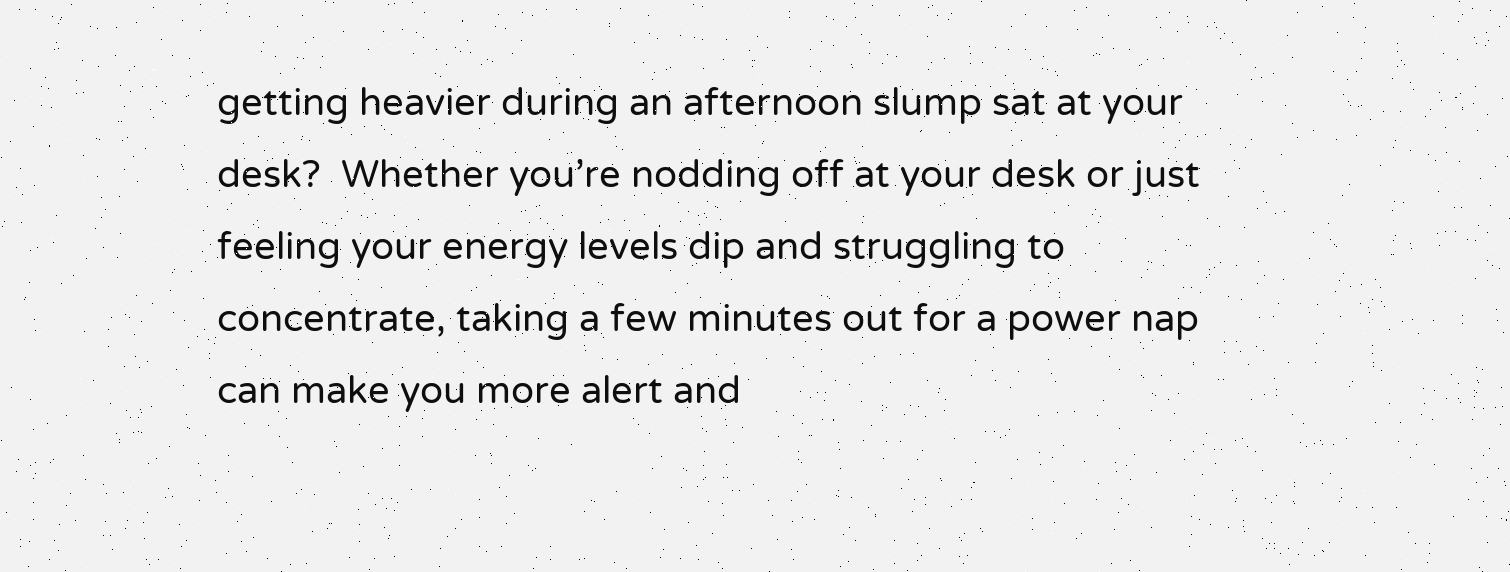getting heavier during an afternoon slump sat at your desk?  Whether you’re nodding off at your desk or just feeling your energy levels dip and struggling to concentrate, taking a few minutes out for a power nap can make you more alert and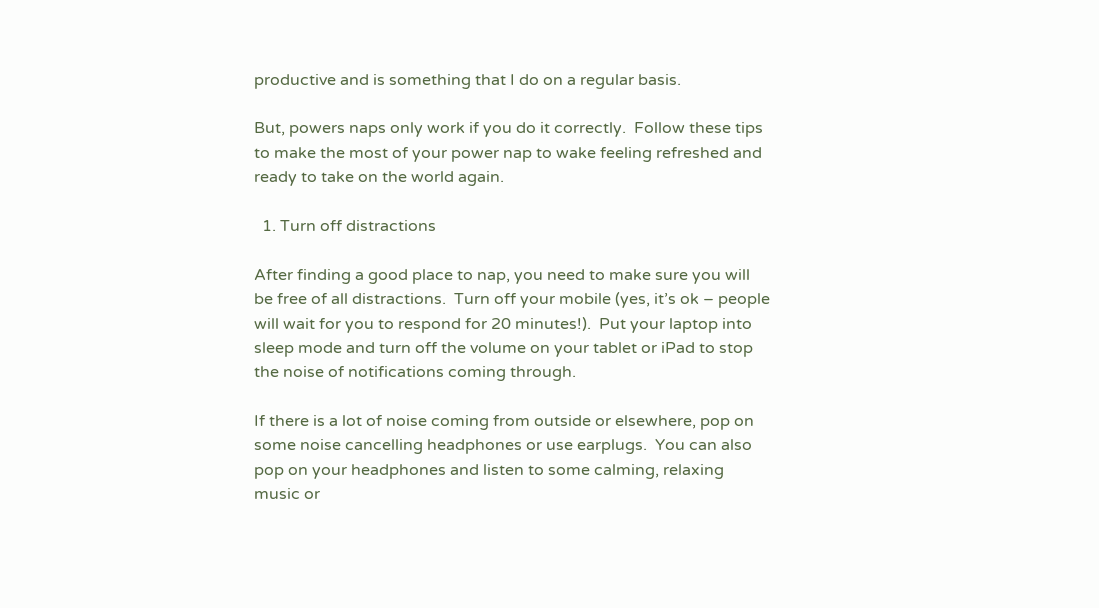productive and is something that I do on a regular basis.

But, powers naps only work if you do it correctly.  Follow these tips to make the most of your power nap to wake feeling refreshed and ready to take on the world again.

  1. Turn off distractions

After finding a good place to nap, you need to make sure you will be free of all distractions.  Turn off your mobile (yes, it’s ok – people will wait for you to respond for 20 minutes!).  Put your laptop into sleep mode and turn off the volume on your tablet or iPad to stop the noise of notifications coming through.

If there is a lot of noise coming from outside or elsewhere, pop on some noise cancelling headphones or use earplugs.  You can also pop on your headphones and listen to some calming, relaxing music or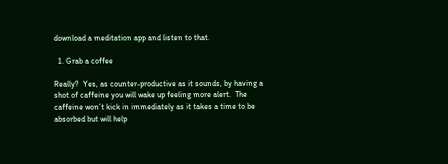download a meditation app and listen to that.

  1. Grab a coffee

Really?  Yes, as counter-productive as it sounds, by having a shot of caffeine you will wake up feeling more alert.  The caffeine won’t kick in immediately as it takes a time to be absorbed but will help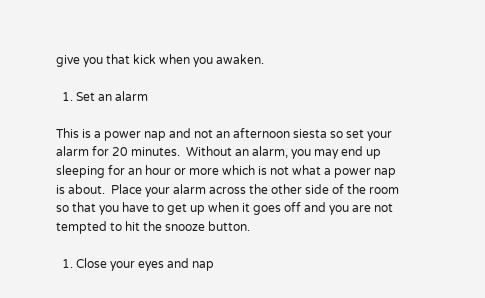give you that kick when you awaken.

  1. Set an alarm

This is a power nap and not an afternoon siesta so set your alarm for 20 minutes.  Without an alarm, you may end up sleeping for an hour or more which is not what a power nap is about.  Place your alarm across the other side of the room so that you have to get up when it goes off and you are not tempted to hit the snooze button.

  1. Close your eyes and nap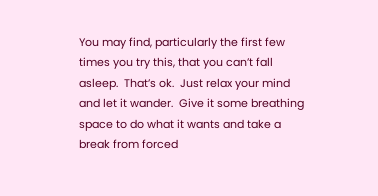You may find, particularly the first few times you try this, that you can’t fall asleep.  That’s ok.  Just relax your mind and let it wander.  Give it some breathing space to do what it wants and take a break from forced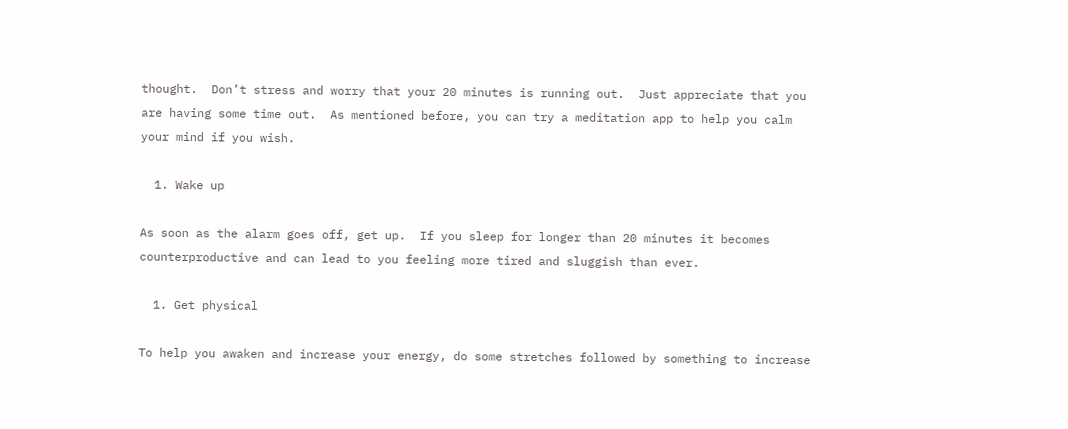thought.  Don’t stress and worry that your 20 minutes is running out.  Just appreciate that you are having some time out.  As mentioned before, you can try a meditation app to help you calm your mind if you wish.

  1. Wake up

As soon as the alarm goes off, get up.  If you sleep for longer than 20 minutes it becomes counterproductive and can lead to you feeling more tired and sluggish than ever.

  1. Get physical

To help you awaken and increase your energy, do some stretches followed by something to increase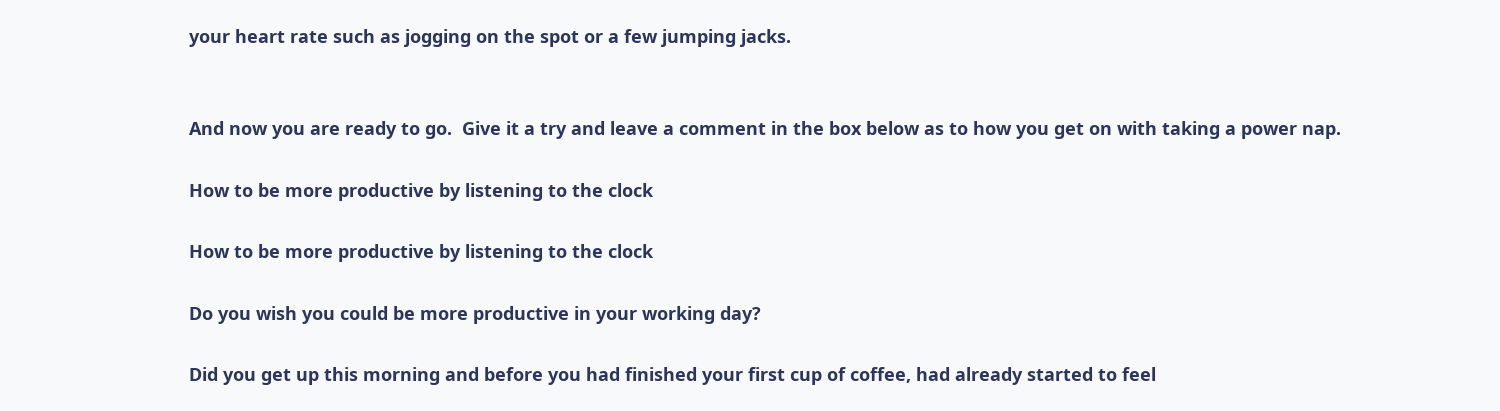your heart rate such as jogging on the spot or a few jumping jacks.


And now you are ready to go.  Give it a try and leave a comment in the box below as to how you get on with taking a power nap.

How to be more productive by listening to the clock

How to be more productive by listening to the clock

Do you wish you could be more productive in your working day?

Did you get up this morning and before you had finished your first cup of coffee, had already started to feel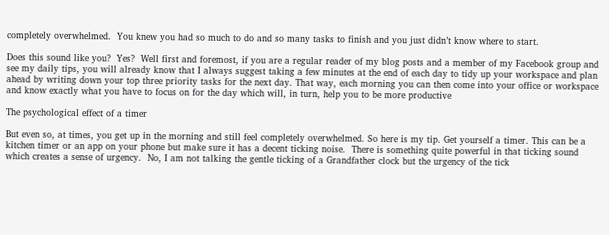completely overwhelmed.  You knew you had so much to do and so many tasks to finish and you just didn’t know where to start.

Does this sound like you?  Yes?  Well first and foremost, if you are a regular reader of my blog posts and a member of my Facebook group and see my daily tips, you will already know that I always suggest taking a few minutes at the end of each day to tidy up your workspace and plan ahead by writing down your top three priority tasks for the next day. That way, each morning you can then come into your office or workspace and know exactly what you have to focus on for the day which will, in turn, help you to be more productive

The psychological effect of a timer

But even so, at times, you get up in the morning and still feel completely overwhelmed. So here is my tip. Get yourself a timer. This can be a kitchen timer or an app on your phone but make sure it has a decent ticking noise.  There is something quite powerful in that ticking sound which creates a sense of urgency.  No, I am not talking the gentle ticking of a Grandfather clock but the urgency of the tick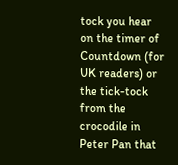tock you hear on the timer of Countdown (for UK readers) or the tick-tock from the crocodile in Peter Pan that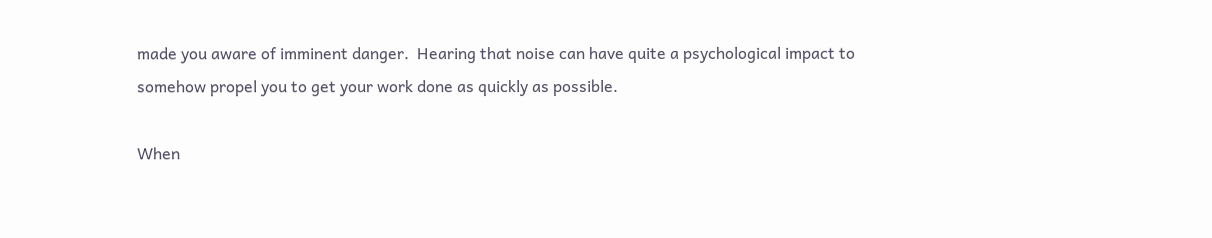made you aware of imminent danger.  Hearing that noise can have quite a psychological impact to somehow propel you to get your work done as quickly as possible.

When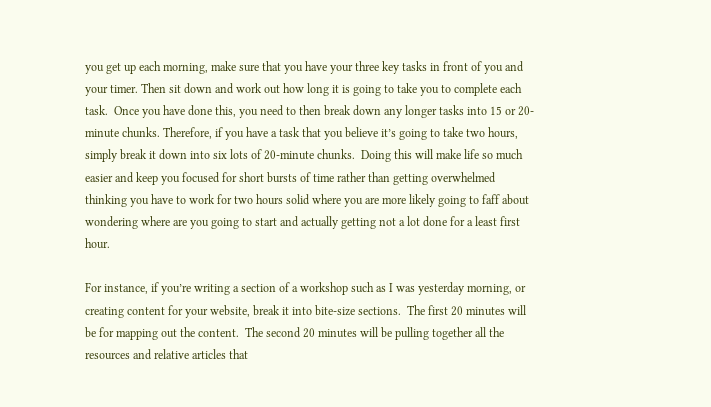you get up each morning, make sure that you have your three key tasks in front of you and your timer. Then sit down and work out how long it is going to take you to complete each task.  Once you have done this, you need to then break down any longer tasks into 15 or 20-minute chunks. Therefore, if you have a task that you believe it’s going to take two hours, simply break it down into six lots of 20-minute chunks.  Doing this will make life so much easier and keep you focused for short bursts of time rather than getting overwhelmed thinking you have to work for two hours solid where you are more likely going to faff about wondering where are you going to start and actually getting not a lot done for a least first hour.

For instance, if you’re writing a section of a workshop such as I was yesterday morning, or creating content for your website, break it into bite-size sections.  The first 20 minutes will be for mapping out the content.  The second 20 minutes will be pulling together all the resources and relative articles that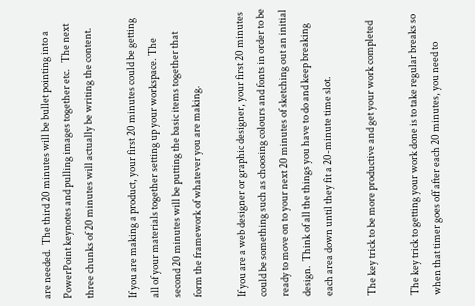are needed.  The third 20 minutes will be bullet pointing into a PowerPoint keynotes and pulling images together etc.   The next three chunks of 20 minutes will actually be writing the content.

If you are making a product, your first 20 minutes could be getting all of your materials together setting up your workspace. The second 20 minutes will be putting the basic items together that form the framework of whatever you are making.

If you are a web designer or graphic designer, your first 20 minutes could be something such as choosing colours and fonts in order to be ready to move on to your next 20 minutes of sketching out an initial design.  Think of all the things you have to do and keep breaking each area down until they fit a 20-minute time slot.

The key trick to be more productive and get your work completed

The key trick to getting your work done is to take regular breaks so when that timer goes off after each 20 minutes, you need to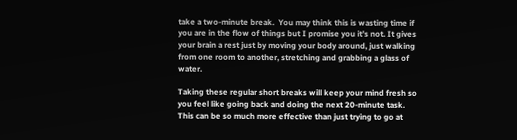take a two-minute break.  You may think this is wasting time if you are in the flow of things but I promise you it’s not. It gives your brain a rest just by moving your body around, just walking from one room to another, stretching and grabbing a glass of water.

Taking these regular short breaks will keep your mind fresh so you feel like going back and doing the next 20-minute task.  This can be so much more effective than just trying to go at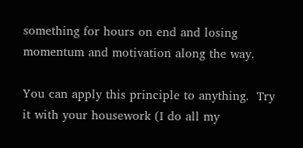something for hours on end and losing momentum and motivation along the way.

You can apply this principle to anything.  Try it with your housework (I do all my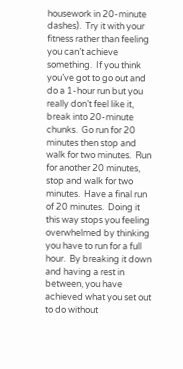housework in 20-minute dashes).  Try it with your fitness rather than feeling you can’t achieve something.  If you think you’ve got to go out and do a 1-hour run but you really don’t feel like it, break into 20-minute chunks.  Go run for 20 minutes then stop and walk for two minutes.  Run for another 20 minutes,  stop and walk for two minutes.  Have a final run of 20 minutes.  Doing it this way stops you feeling overwhelmed by thinking you have to run for a full hour.  By breaking it down and having a rest in between, you have achieved what you set out to do without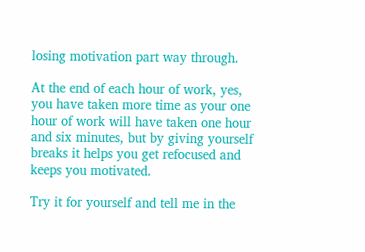losing motivation part way through.

At the end of each hour of work, yes, you have taken more time as your one hour of work will have taken one hour and six minutes, but by giving yourself breaks it helps you get refocused and keeps you motivated.

Try it for yourself and tell me in the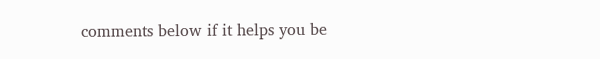comments below if it helps you be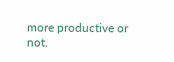more productive or not.